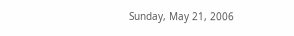Sunday, May 21, 2006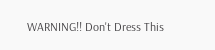WARNING!! Don't Dress This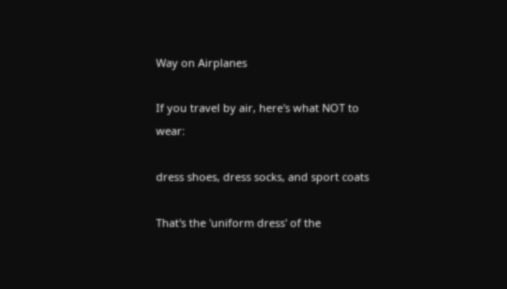Way on Airplanes

If you travel by air, here's what NOT to wear:

dress shoes, dress socks, and sport coats

That's the 'uniform dress' of the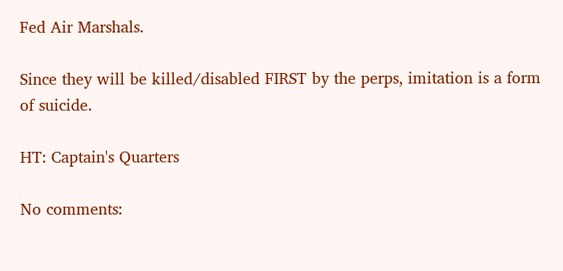Fed Air Marshals.

Since they will be killed/disabled FIRST by the perps, imitation is a form of suicide.

HT: Captain's Quarters

No comments: